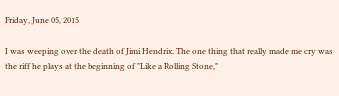Friday, June 05, 2015

I was weeping over the death of Jimi Hendrix. The one thing that really made me cry was the riff he plays at the beginning of "Like a Rolling Stone,"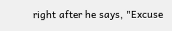right after he says, "Excuse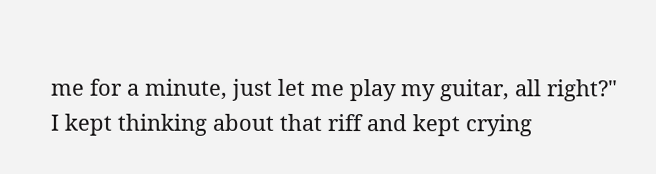me for a minute, just let me play my guitar, all right?" I kept thinking about that riff and kept crying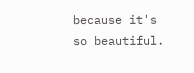because it's so beautiful.